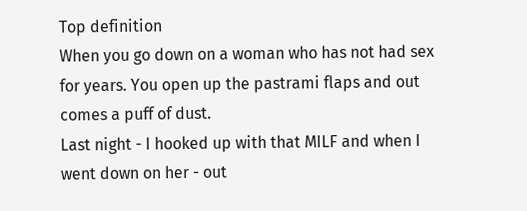Top definition
When you go down on a woman who has not had sex for years. You open up the pastrami flaps and out comes a puff of dust.
Last night - I hooked up with that MILF and when I went down on her - out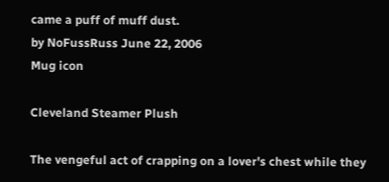came a puff of muff dust.
by NoFussRuss June 22, 2006
Mug icon

Cleveland Steamer Plush

The vengeful act of crapping on a lover's chest while they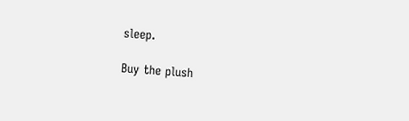sleep.

Buy the plush